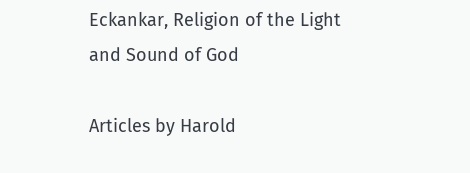Eckankar, Religion of the Light and Sound of God

Articles by Harold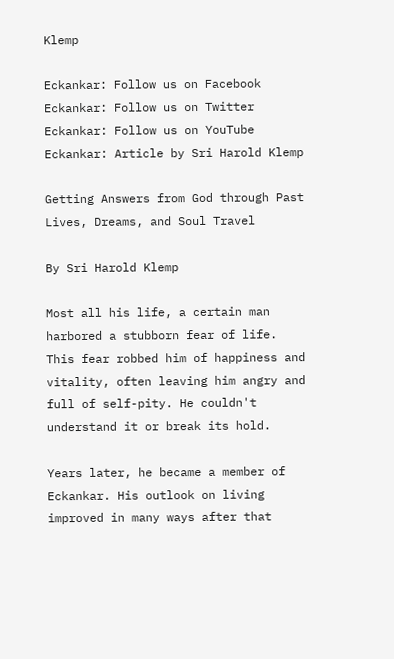Klemp

Eckankar: Follow us on Facebook Eckankar: Follow us on Twitter Eckankar: Follow us on YouTube
Eckankar: Article by Sri Harold Klemp

Getting Answers from God through Past Lives, Dreams, and Soul Travel

By Sri Harold Klemp

Most all his life, a certain man harbored a stubborn fear of life. This fear robbed him of happiness and vitality, often leaving him angry and full of self-pity. He couldn't understand it or break its hold.

Years later, he became a member of Eckankar. His outlook on living improved in many ways after that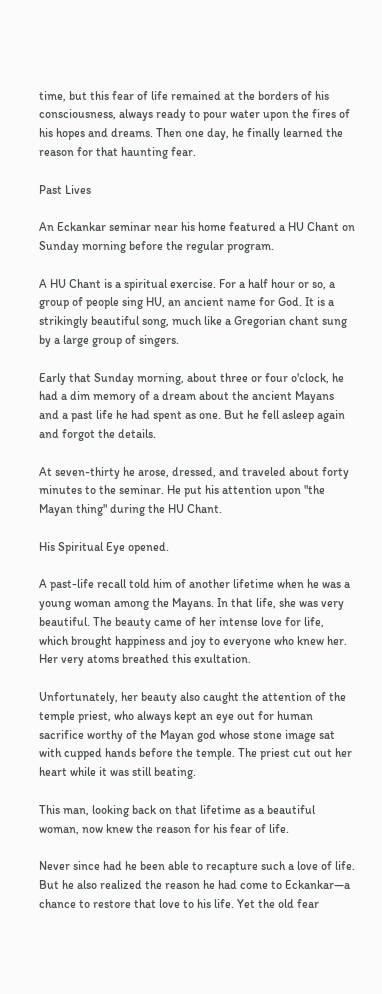time, but this fear of life remained at the borders of his consciousness, always ready to pour water upon the fires of his hopes and dreams. Then one day, he finally learned the reason for that haunting fear.

Past Lives

An Eckankar seminar near his home featured a HU Chant on Sunday morning before the regular program.

A HU Chant is a spiritual exercise. For a half hour or so, a group of people sing HU, an ancient name for God. It is a strikingly beautiful song, much like a Gregorian chant sung by a large group of singers.

Early that Sunday morning, about three or four o'clock, he had a dim memory of a dream about the ancient Mayans and a past life he had spent as one. But he fell asleep again and forgot the details.

At seven-thirty he arose, dressed, and traveled about forty minutes to the seminar. He put his attention upon "the Mayan thing" during the HU Chant.

His Spiritual Eye opened.

A past-life recall told him of another lifetime when he was a young woman among the Mayans. In that life, she was very beautiful. The beauty came of her intense love for life, which brought happiness and joy to everyone who knew her. Her very atoms breathed this exultation.

Unfortunately, her beauty also caught the attention of the temple priest, who always kept an eye out for human sacrifice worthy of the Mayan god whose stone image sat with cupped hands before the temple. The priest cut out her heart while it was still beating.

This man, looking back on that lifetime as a beautiful woman, now knew the reason for his fear of life.

Never since had he been able to recapture such a love of life. But he also realized the reason he had come to Eckankar—a chance to restore that love to his life. Yet the old fear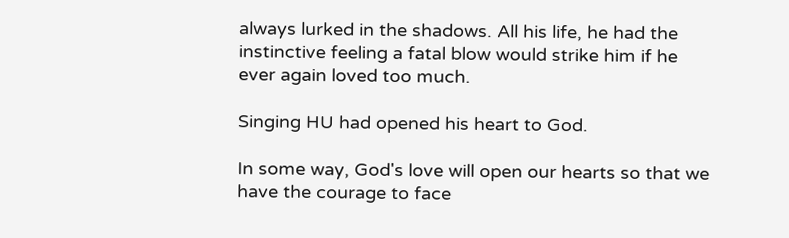always lurked in the shadows. All his life, he had the instinctive feeling a fatal blow would strike him if he ever again loved too much.

Singing HU had opened his heart to God.

In some way, God's love will open our hearts so that we have the courage to face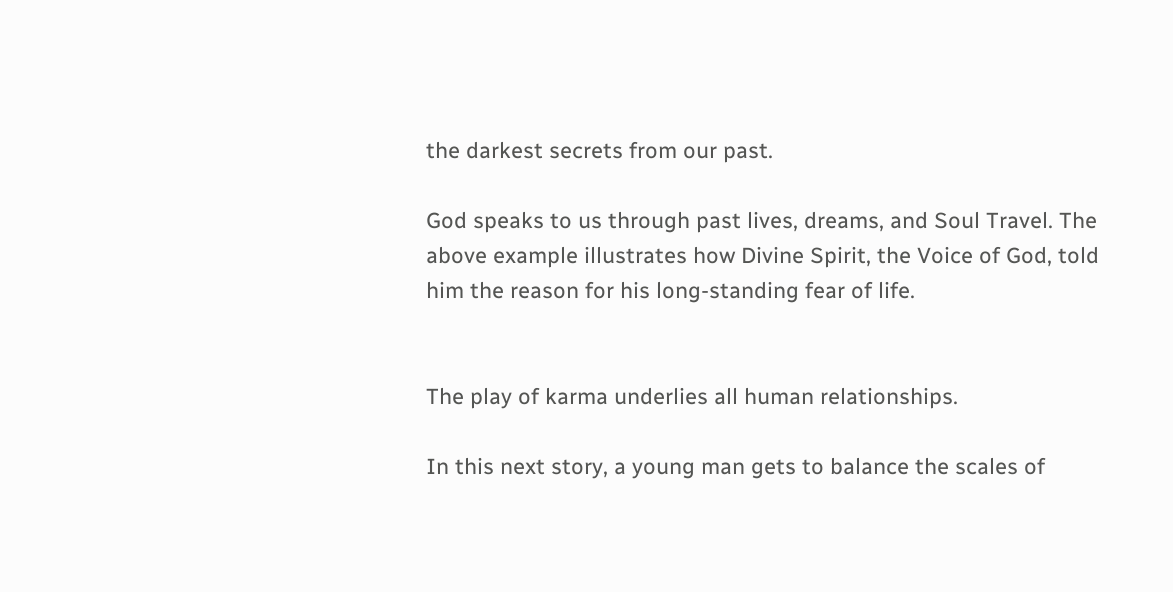the darkest secrets from our past.

God speaks to us through past lives, dreams, and Soul Travel. The above example illustrates how Divine Spirit, the Voice of God, told him the reason for his long-standing fear of life.


The play of karma underlies all human relationships.

In this next story, a young man gets to balance the scales of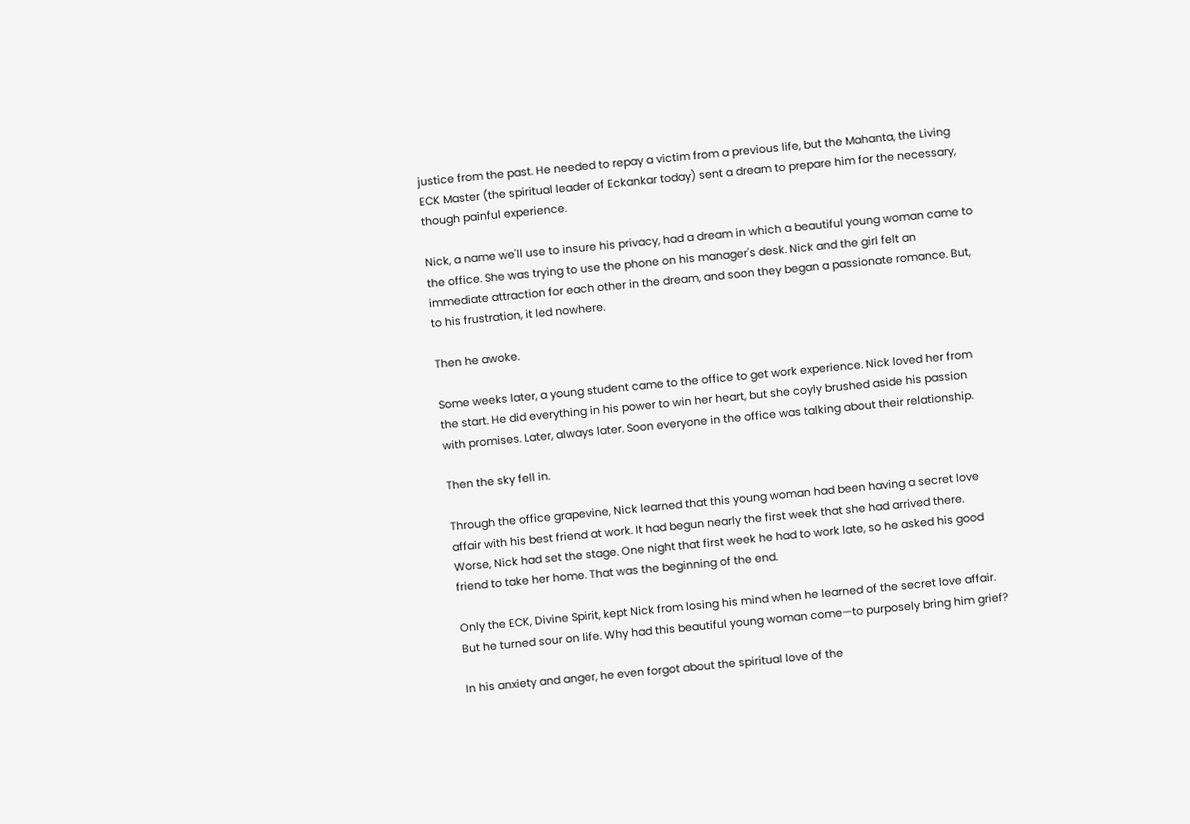justice from the past. He needed to repay a victim from a previous life, but the Mahanta, the Living ECK Master (the spiritual leader of Eckankar today) sent a dream to prepare him for the necessary, though painful experience.

Nick, a name we'll use to insure his privacy, had a dream in which a beautiful young woman came to the office. She was trying to use the phone on his manager's desk. Nick and the girl felt an immediate attraction for each other in the dream, and soon they began a passionate romance. But, to his frustration, it led nowhere.

Then he awoke.

Some weeks later, a young student came to the office to get work experience. Nick loved her from the start. He did everything in his power to win her heart, but she coyly brushed aside his passion with promises. Later, always later. Soon everyone in the office was talking about their relationship.

Then the sky fell in.

Through the office grapevine, Nick learned that this young woman had been having a secret love affair with his best friend at work. It had begun nearly the first week that she had arrived there. Worse, Nick had set the stage. One night that first week he had to work late, so he asked his good friend to take her home. That was the beginning of the end.

Only the ECK, Divine Spirit, kept Nick from losing his mind when he learned of the secret love affair. But he turned sour on life. Why had this beautiful young woman come—to purposely bring him grief?

In his anxiety and anger, he even forgot about the spiritual love of the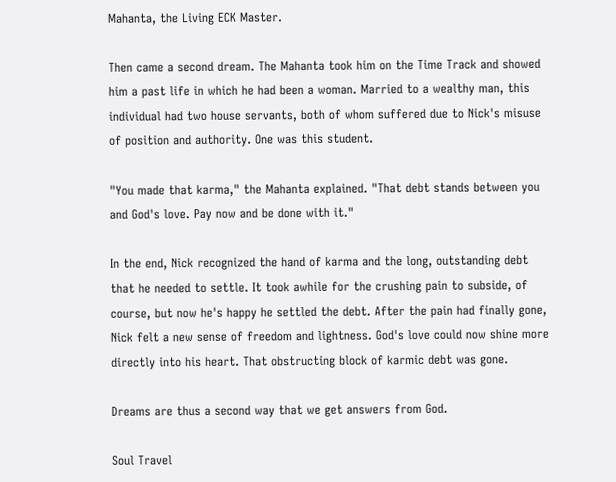Mahanta, the Living ECK Master.

Then came a second dream. The Mahanta took him on the Time Track and showed him a past life in which he had been a woman. Married to a wealthy man, this individual had two house servants, both of whom suffered due to Nick's misuse of position and authority. One was this student.

"You made that karma," the Mahanta explained. "That debt stands between you and God's love. Pay now and be done with it."

In the end, Nick recognized the hand of karma and the long, outstanding debt that he needed to settle. It took awhile for the crushing pain to subside, of course, but now he's happy he settled the debt. After the pain had finally gone, Nick felt a new sense of freedom and lightness. God's love could now shine more directly into his heart. That obstructing block of karmic debt was gone.

Dreams are thus a second way that we get answers from God.

Soul Travel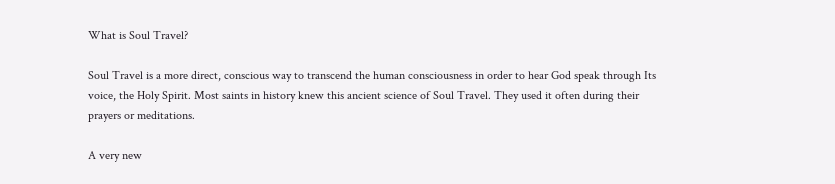What is Soul Travel?

Soul Travel is a more direct, conscious way to transcend the human consciousness in order to hear God speak through Its voice, the Holy Spirit. Most saints in history knew this ancient science of Soul Travel. They used it often during their prayers or meditations.

A very new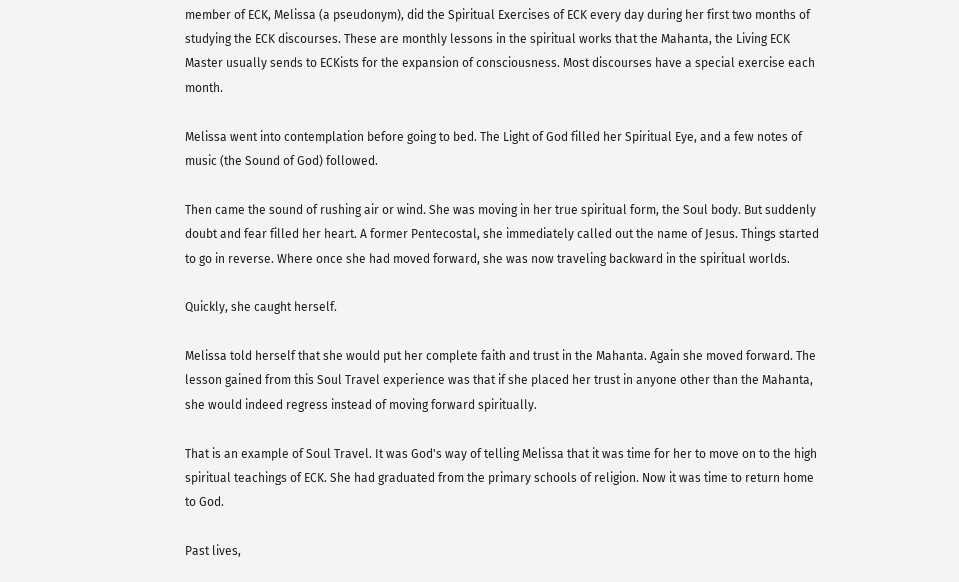member of ECK, Melissa (a pseudonym), did the Spiritual Exercises of ECK every day during her first two months of studying the ECK discourses. These are monthly lessons in the spiritual works that the Mahanta, the Living ECK Master usually sends to ECKists for the expansion of consciousness. Most discourses have a special exercise each month.

Melissa went into contemplation before going to bed. The Light of God filled her Spiritual Eye, and a few notes of music (the Sound of God) followed.

Then came the sound of rushing air or wind. She was moving in her true spiritual form, the Soul body. But suddenly doubt and fear filled her heart. A former Pentecostal, she immediately called out the name of Jesus. Things started to go in reverse. Where once she had moved forward, she was now traveling backward in the spiritual worlds.

Quickly, she caught herself.

Melissa told herself that she would put her complete faith and trust in the Mahanta. Again she moved forward. The lesson gained from this Soul Travel experience was that if she placed her trust in anyone other than the Mahanta, she would indeed regress instead of moving forward spiritually.

That is an example of Soul Travel. It was God's way of telling Melissa that it was time for her to move on to the high spiritual teachings of ECK. She had graduated from the primary schools of religion. Now it was time to return home to God.

Past lives,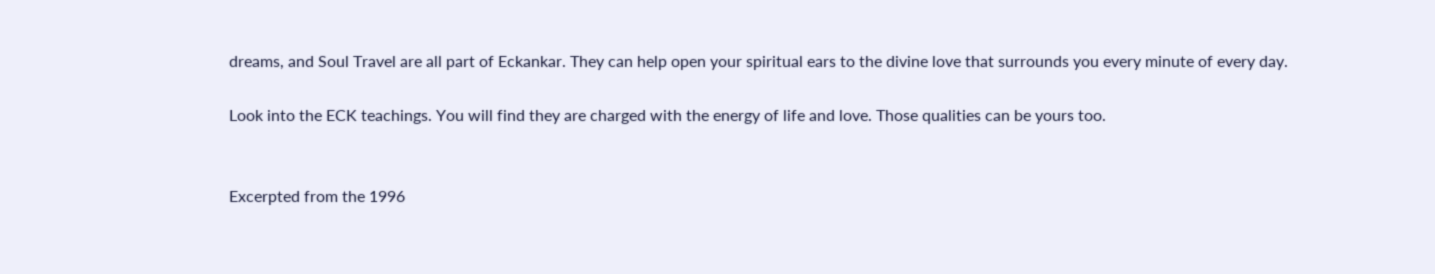dreams, and Soul Travel are all part of Eckankar. They can help open your spiritual ears to the divine love that surrounds you every minute of every day.

Look into the ECK teachings. You will find they are charged with the energy of life and love. Those qualities can be yours too.


Excerpted from the 1996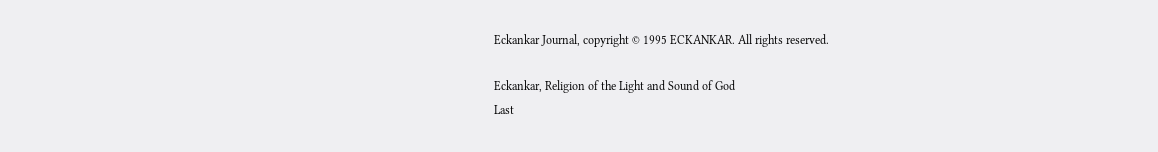Eckankar Journal, copyright © 1995 ECKANKAR. All rights reserved.

Eckankar, Religion of the Light and Sound of God
Last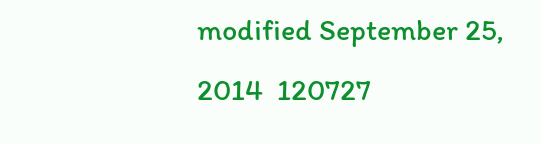modified September 25, 2014  120727